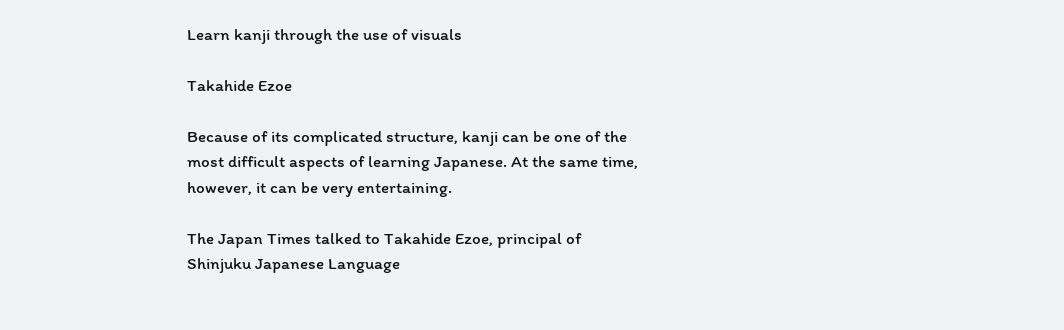Learn kanji through the use of visuals

Takahide Ezoe

Because of its complicated structure, kanji can be one of the most difficult aspects of learning Japanese. At the same time, however, it can be very entertaining.

The Japan Times talked to Takahide Ezoe, principal of Shinjuku Japanese Language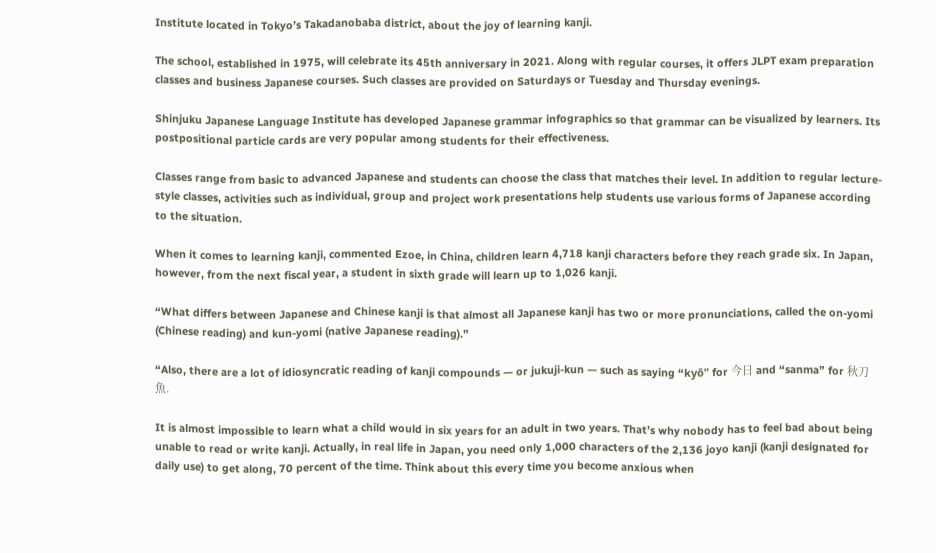Institute located in Tokyo’s Takadanobaba district, about the joy of learning kanji.

The school, established in 1975, will celebrate its 45th anniversary in 2021. Along with regular courses, it offers JLPT exam preparation classes and business Japanese courses. Such classes are provided on Saturdays or Tuesday and Thursday evenings.

Shinjuku Japanese Language Institute has developed Japanese grammar infographics so that grammar can be visualized by learners. Its postpositional particle cards are very popular among students for their effectiveness.

Classes range from basic to advanced Japanese and students can choose the class that matches their level. In addition to regular lecture-style classes, activities such as individual, group and project work presentations help students use various forms of Japanese according to the situation.

When it comes to learning kanji, commented Ezoe, in China, children learn 4,718 kanji characters before they reach grade six. In Japan, however, from the next fiscal year, a student in sixth grade will learn up to 1,026 kanji.

“What differs between Japanese and Chinese kanji is that almost all Japanese kanji has two or more pronunciations, called the on-yomi (Chinese reading) and kun-yomi (native Japanese reading).”

“Also, there are a lot of idiosyncratic reading of kanji compounds — or jukuji-kun — such as saying “kyō” for 今日 and “sanma” for 秋刀魚.

It is almost impossible to learn what a child would in six years for an adult in two years. That’s why nobody has to feel bad about being unable to read or write kanji. Actually, in real life in Japan, you need only 1,000 characters of the 2,136 joyo kanji (kanji designated for daily use) to get along, 70 percent of the time. Think about this every time you become anxious when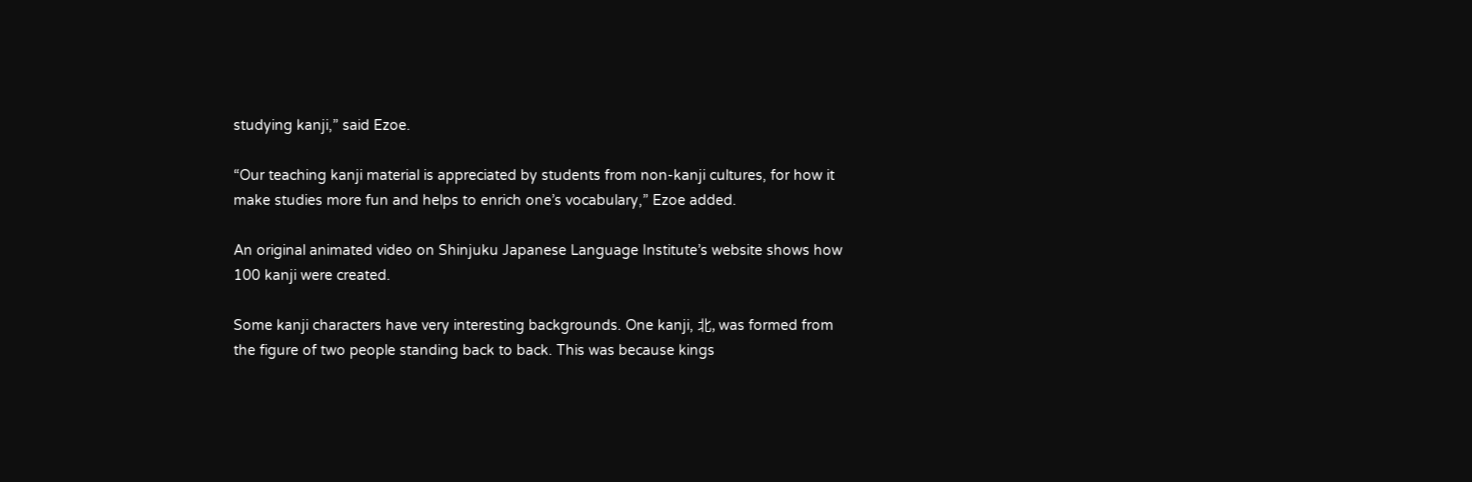studying kanji,” said Ezoe.

“Our teaching kanji material is appreciated by students from non-kanji cultures, for how it make studies more fun and helps to enrich one’s vocabulary,” Ezoe added.

An original animated video on Shinjuku Japanese Language Institute’s website shows how 100 kanji were created.

Some kanji characters have very interesting backgrounds. One kanji, 北, was formed from the figure of two people standing back to back. This was because kings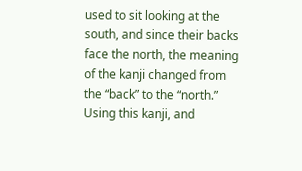used to sit looking at the south, and since their backs face the north, the meaning of the kanji changed from the “back” to the “north.” Using this kanji, and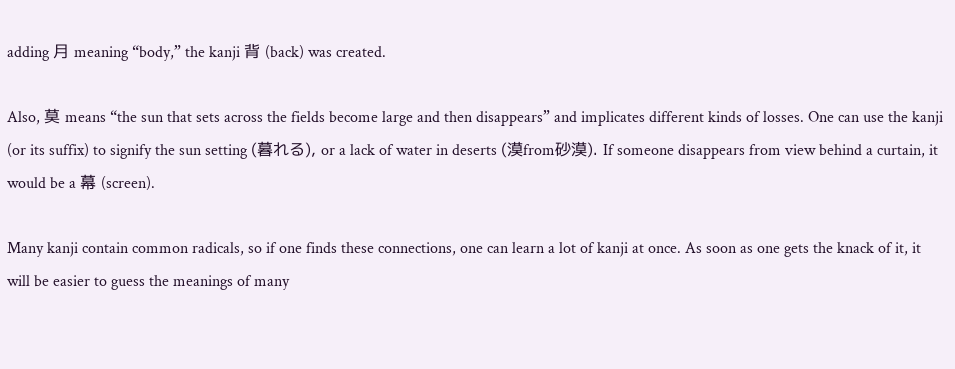adding 月 meaning “body,” the kanji 背 (back) was created.

Also, 莫 means “the sun that sets across the fields become large and then disappears” and implicates different kinds of losses. One can use the kanji (or its suffix) to signify the sun setting (暮れる), or a lack of water in deserts (漠from砂漠). If someone disappears from view behind a curtain, it would be a 幕 (screen).

Many kanji contain common radicals, so if one finds these connections, one can learn a lot of kanji at once. As soon as one gets the knack of it, it will be easier to guess the meanings of many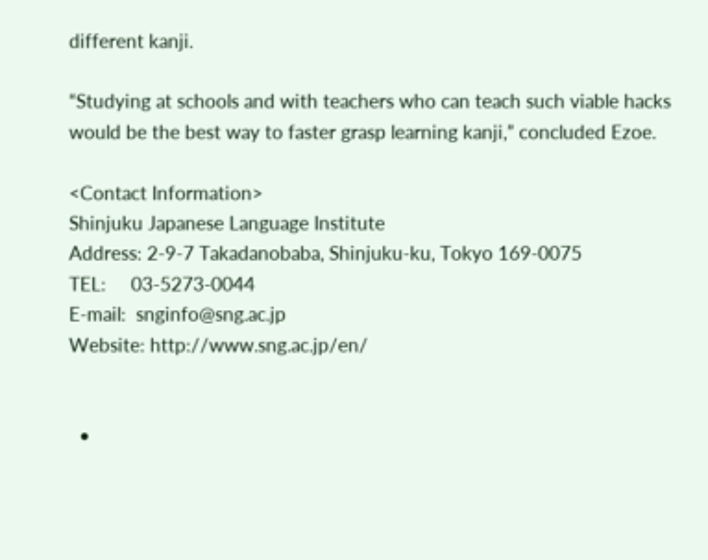different kanji.

“Studying at schools and with teachers who can teach such viable hacks would be the best way to faster grasp learning kanji,” concluded Ezoe.

<Contact Information>
Shinjuku Japanese Language Institute
Address: 2-9-7 Takadanobaba, Shinjuku-ku, Tokyo 169-0075
TEL:     03-5273-0044
E-mail:  snginfo@sng.ac.jp
Website: http://www.sng.ac.jp/en/


  •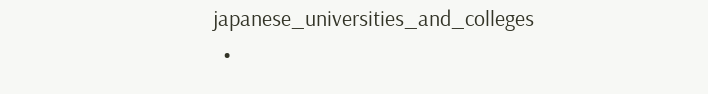japanese_universities_and_colleges
  •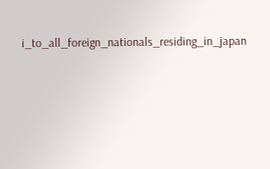i_to_all_foreign_nationals_residing_in_japan